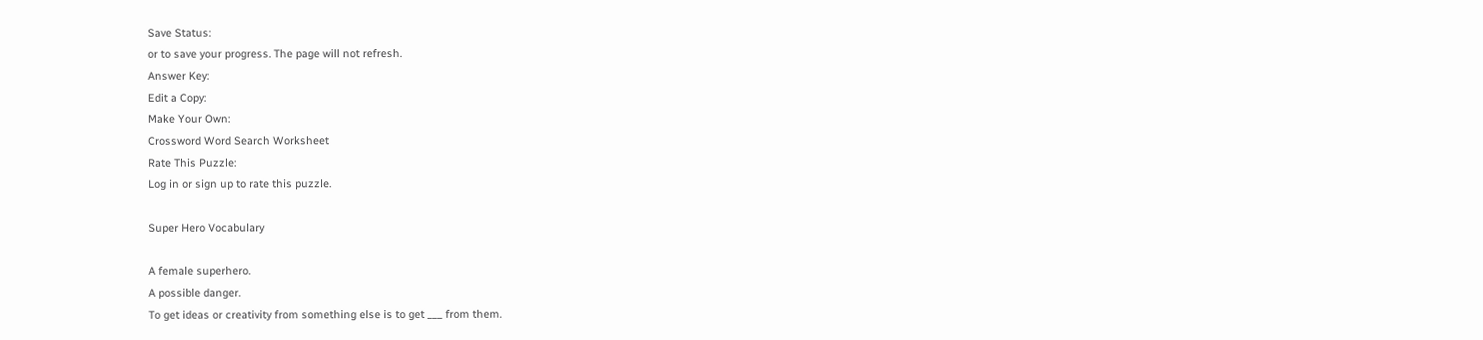Save Status:
or to save your progress. The page will not refresh.
Answer Key:
Edit a Copy:
Make Your Own:
Crossword Word Search Worksheet
Rate This Puzzle:
Log in or sign up to rate this puzzle.

Super Hero Vocabulary

A female superhero.
A possible danger.
To get ideas or creativity from something else is to get ___ from them.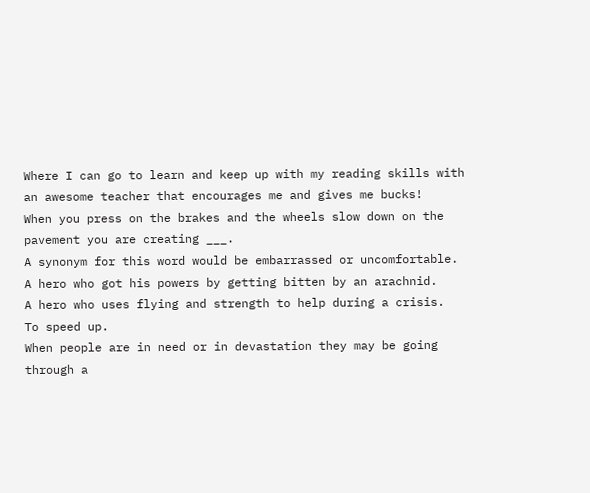Where I can go to learn and keep up with my reading skills with an awesome teacher that encourages me and gives me bucks!
When you press on the brakes and the wheels slow down on the pavement you are creating ___.
A synonym for this word would be embarrassed or uncomfortable.
A hero who got his powers by getting bitten by an arachnid.
A hero who uses flying and strength to help during a crisis.
To speed up.
When people are in need or in devastation they may be going through a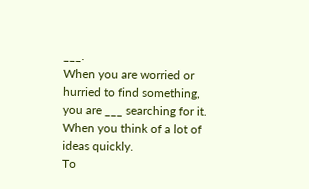___.
When you are worried or hurried to find something, you are ___ searching for it.
When you think of a lot of ideas quickly.
To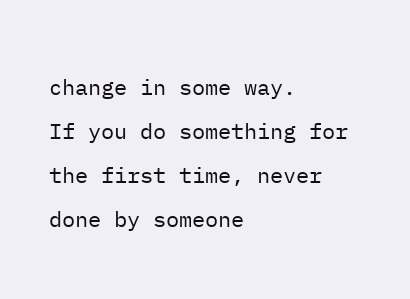change in some way.
If you do something for the first time, never done by someone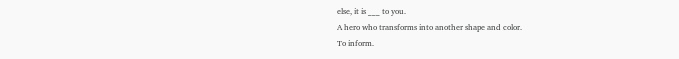else, it is ___ to you.
A hero who transforms into another shape and color.
To inform.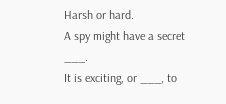Harsh or hard.
A spy might have a secret ___.
It is exciting, or ___, to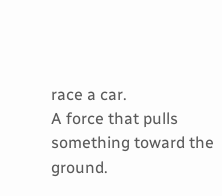race a car.
A force that pulls something toward the ground.